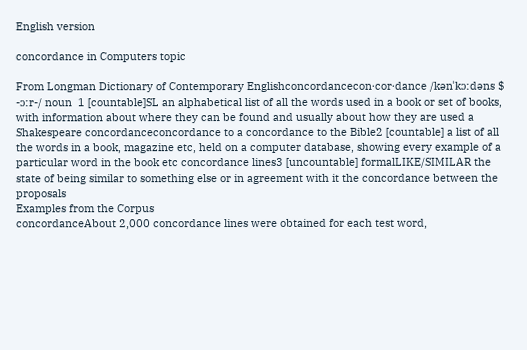English version

concordance in Computers topic

From Longman Dictionary of Contemporary Englishconcordancecon‧cor‧dance /kənˈkɔːdəns $ -ɔːr-/ noun  1 [countable]SL an alphabetical list of all the words used in a book or set of books, with information about where they can be found and usually about how they are used a Shakespeare concordanceconcordance to a concordance to the Bible2 [countable] a list of all the words in a book, magazine etc, held on a computer database, showing every example of a particular word in the book etc concordance lines3 [uncountable] formalLIKE/SIMILAR the state of being similar to something else or in agreement with it the concordance between the proposals
Examples from the Corpus
concordanceAbout 2,000 concordance lines were obtained for each test word,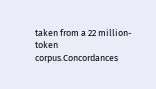taken from a 22 million-token corpus.Concordances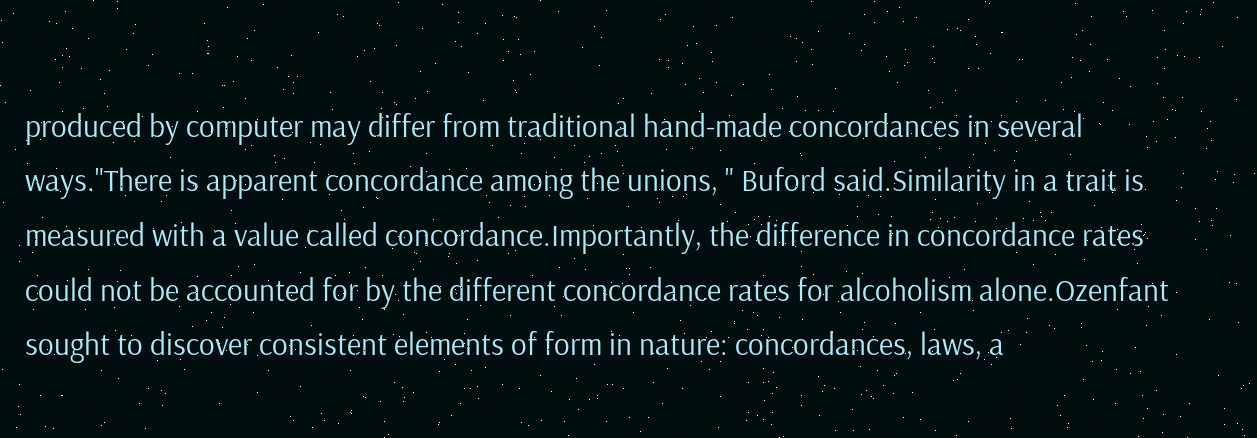produced by computer may differ from traditional hand-made concordances in several ways."There is apparent concordance among the unions, " Buford said.Similarity in a trait is measured with a value called concordance.Importantly, the difference in concordance rates could not be accounted for by the different concordance rates for alcoholism alone.Ozenfant sought to discover consistent elements of form in nature: concordances, laws, a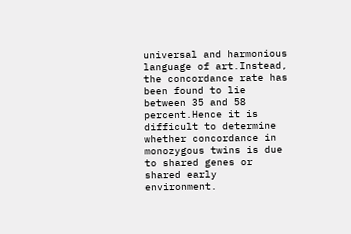universal and harmonious language of art.Instead, the concordance rate has been found to lie between 35 and 58 percent.Hence it is difficult to determine whether concordance in monozygous twins is due to shared genes or shared early environment.